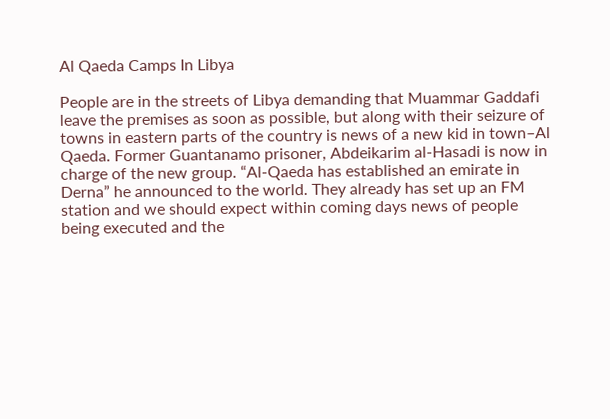Al Qaeda Camps In Libya

People are in the streets of Libya demanding that Muammar Gaddafi leave the premises as soon as possible, but along with their seizure of towns in eastern parts of the country is news of a new kid in town–Al Qaeda. Former Guantanamo prisoner, Abdeikarim al-Hasadi is now in charge of the new group. “Al-Qaeda has established an emirate in Derna” he announced to the world. They already has set up an FM station and we should expect within coming days news of people being executed and the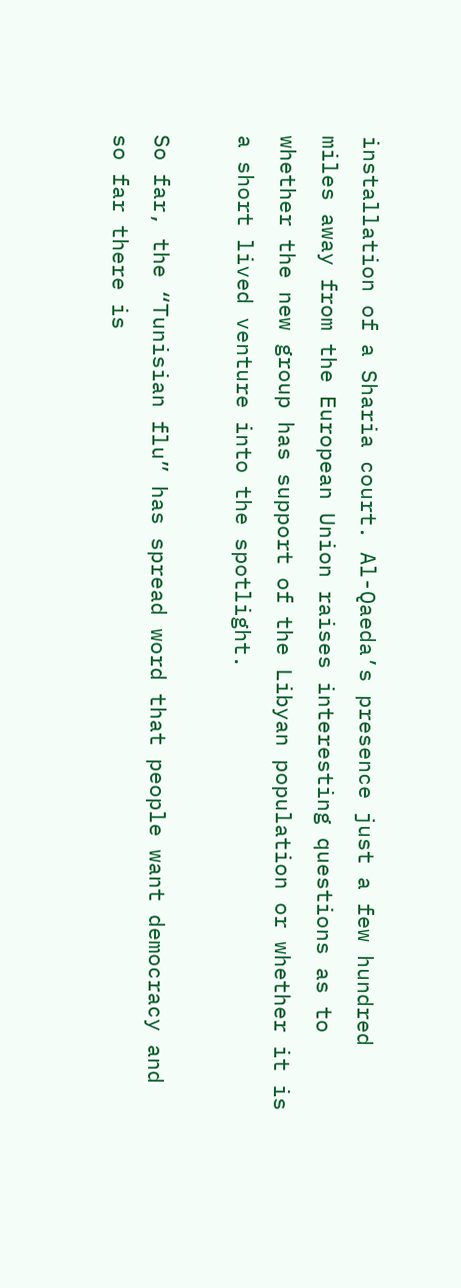installation of a Sharia court. Al-Qaeda’s presence just a few hundred miles away from the European Union raises interesting questions as to whether the new group has support of the Libyan population or whether it is a short lived venture into the spotlight.

So far, the “Tunisian flu” has spread word that people want democracy and so far there is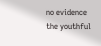no evidence the youthful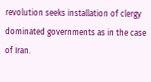revolution seeks installation of clergy dominated governments as in the case of Iran.